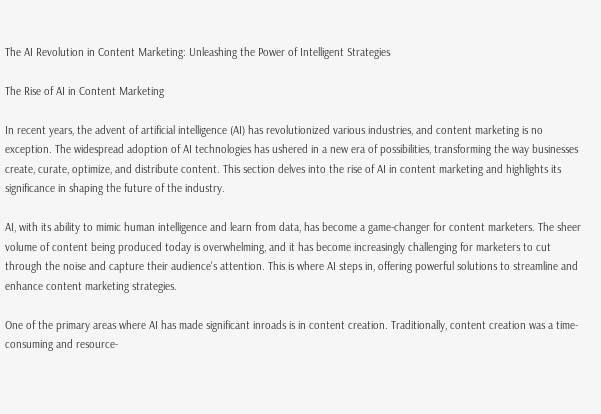The AI Revolution in Content Marketing: Unleashing the Power of Intelligent Strategies

The Rise of AI in Content Marketing

In recent years, the advent of artificial intelligence (AI) has revolutionized various industries, and content marketing is no exception. The widespread adoption of AI technologies has ushered in a new era of possibilities, transforming the way businesses create, curate, optimize, and distribute content. This section delves into the rise of AI in content marketing and highlights its significance in shaping the future of the industry.

AI, with its ability to mimic human intelligence and learn from data, has become a game-changer for content marketers. The sheer volume of content being produced today is overwhelming, and it has become increasingly challenging for marketers to cut through the noise and capture their audience's attention. This is where AI steps in, offering powerful solutions to streamline and enhance content marketing strategies.

One of the primary areas where AI has made significant inroads is in content creation. Traditionally, content creation was a time-consuming and resource-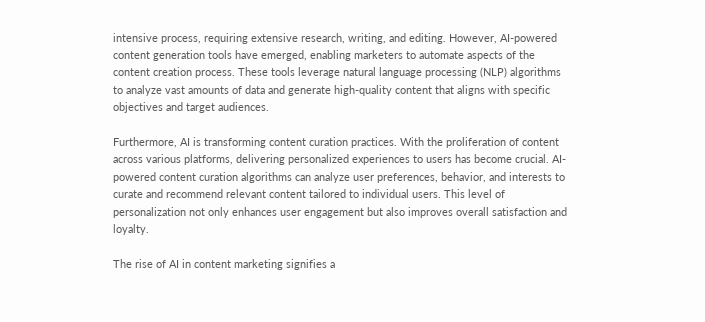intensive process, requiring extensive research, writing, and editing. However, AI-powered content generation tools have emerged, enabling marketers to automate aspects of the content creation process. These tools leverage natural language processing (NLP) algorithms to analyze vast amounts of data and generate high-quality content that aligns with specific objectives and target audiences.

Furthermore, AI is transforming content curation practices. With the proliferation of content across various platforms, delivering personalized experiences to users has become crucial. AI-powered content curation algorithms can analyze user preferences, behavior, and interests to curate and recommend relevant content tailored to individual users. This level of personalization not only enhances user engagement but also improves overall satisfaction and loyalty.

The rise of AI in content marketing signifies a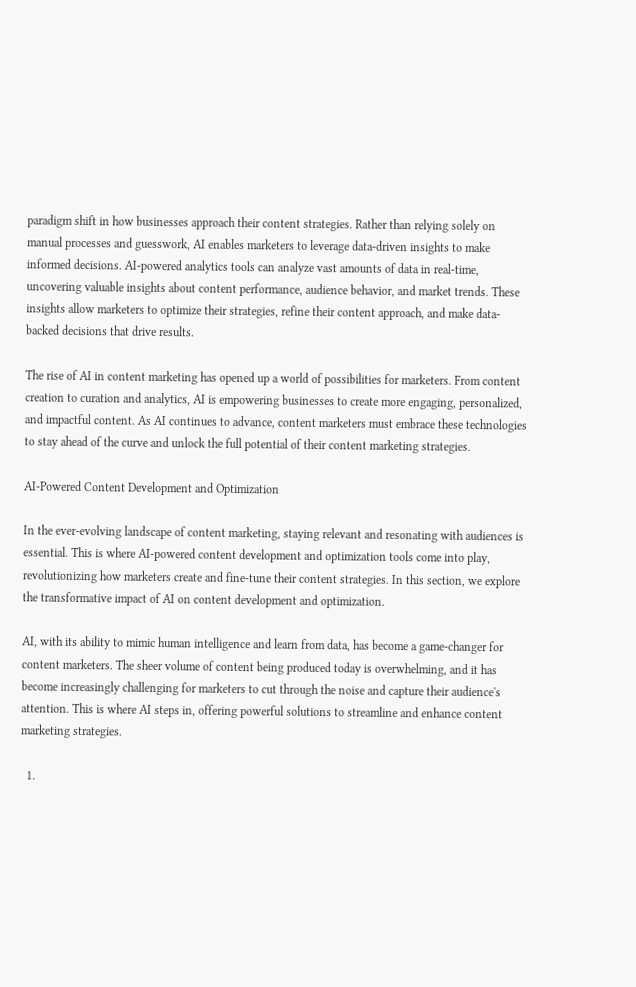paradigm shift in how businesses approach their content strategies. Rather than relying solely on manual processes and guesswork, AI enables marketers to leverage data-driven insights to make informed decisions. AI-powered analytics tools can analyze vast amounts of data in real-time, uncovering valuable insights about content performance, audience behavior, and market trends. These insights allow marketers to optimize their strategies, refine their content approach, and make data-backed decisions that drive results.

The rise of AI in content marketing has opened up a world of possibilities for marketers. From content creation to curation and analytics, AI is empowering businesses to create more engaging, personalized, and impactful content. As AI continues to advance, content marketers must embrace these technologies to stay ahead of the curve and unlock the full potential of their content marketing strategies.

AI-Powered Content Development and Optimization

In the ever-evolving landscape of content marketing, staying relevant and resonating with audiences is essential. This is where AI-powered content development and optimization tools come into play, revolutionizing how marketers create and fine-tune their content strategies. In this section, we explore the transformative impact of AI on content development and optimization.

AI, with its ability to mimic human intelligence and learn from data, has become a game-changer for content marketers. The sheer volume of content being produced today is overwhelming, and it has become increasingly challenging for marketers to cut through the noise and capture their audience's attention. This is where AI steps in, offering powerful solutions to streamline and enhance content marketing strategies.

  1.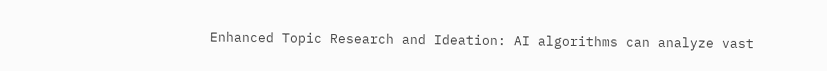Enhanced Topic Research and Ideation: AI algorithms can analyze vast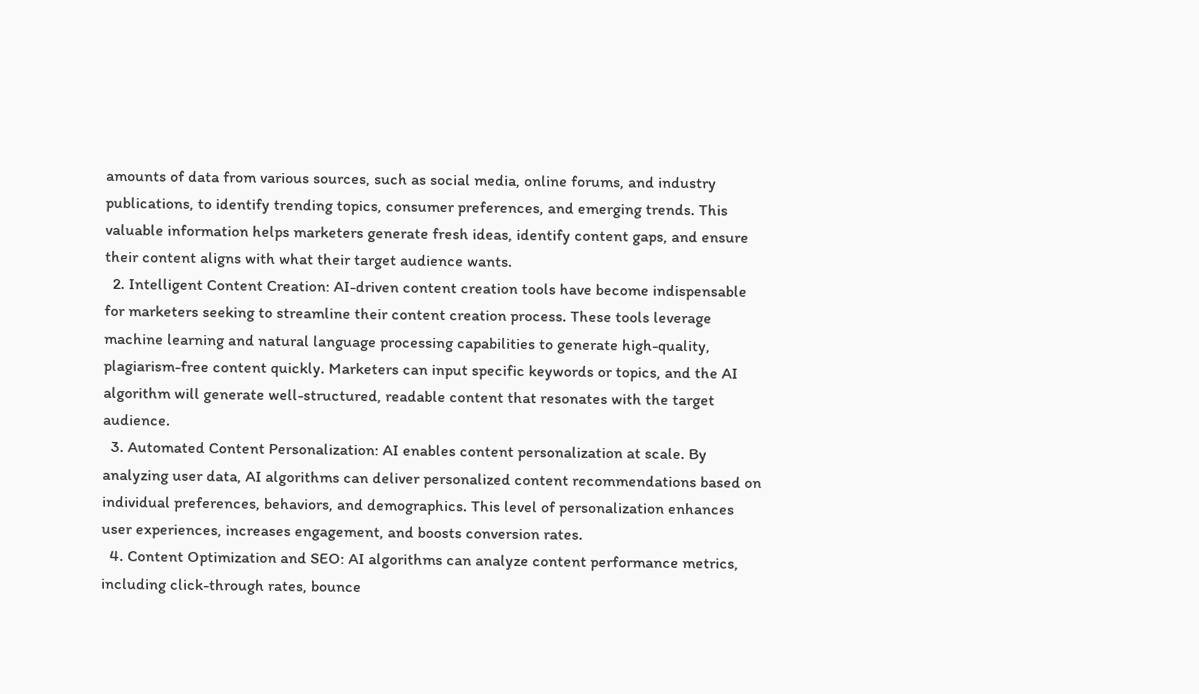amounts of data from various sources, such as social media, online forums, and industry publications, to identify trending topics, consumer preferences, and emerging trends. This valuable information helps marketers generate fresh ideas, identify content gaps, and ensure their content aligns with what their target audience wants.
  2. Intelligent Content Creation: AI-driven content creation tools have become indispensable for marketers seeking to streamline their content creation process. These tools leverage machine learning and natural language processing capabilities to generate high-quality, plagiarism-free content quickly. Marketers can input specific keywords or topics, and the AI algorithm will generate well-structured, readable content that resonates with the target audience.
  3. Automated Content Personalization: AI enables content personalization at scale. By analyzing user data, AI algorithms can deliver personalized content recommendations based on individual preferences, behaviors, and demographics. This level of personalization enhances user experiences, increases engagement, and boosts conversion rates.
  4. Content Optimization and SEO: AI algorithms can analyze content performance metrics, including click-through rates, bounce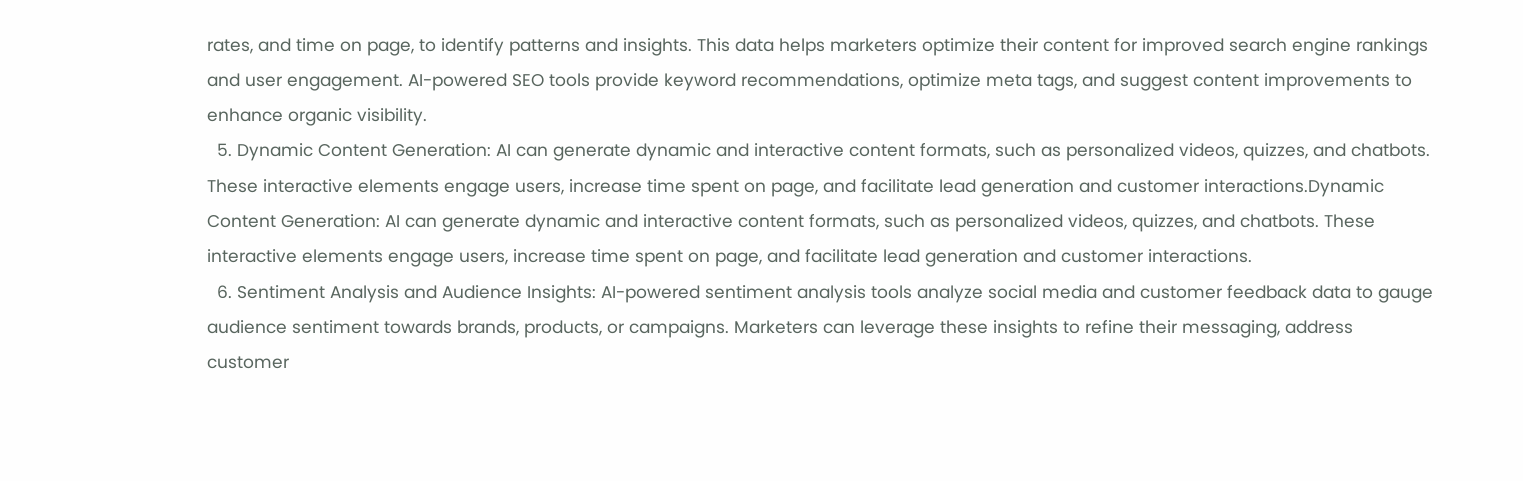rates, and time on page, to identify patterns and insights. This data helps marketers optimize their content for improved search engine rankings and user engagement. AI-powered SEO tools provide keyword recommendations, optimize meta tags, and suggest content improvements to enhance organic visibility.
  5. Dynamic Content Generation: AI can generate dynamic and interactive content formats, such as personalized videos, quizzes, and chatbots. These interactive elements engage users, increase time spent on page, and facilitate lead generation and customer interactions.Dynamic Content Generation: AI can generate dynamic and interactive content formats, such as personalized videos, quizzes, and chatbots. These interactive elements engage users, increase time spent on page, and facilitate lead generation and customer interactions.
  6. Sentiment Analysis and Audience Insights: AI-powered sentiment analysis tools analyze social media and customer feedback data to gauge audience sentiment towards brands, products, or campaigns. Marketers can leverage these insights to refine their messaging, address customer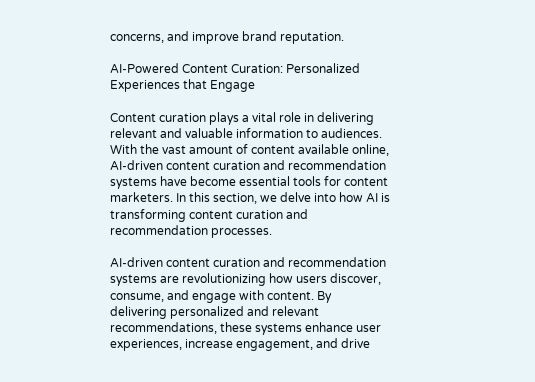concerns, and improve brand reputation.

AI-Powered Content Curation: Personalized Experiences that Engage

Content curation plays a vital role in delivering relevant and valuable information to audiences. With the vast amount of content available online, AI-driven content curation and recommendation systems have become essential tools for content marketers. In this section, we delve into how AI is transforming content curation and recommendation processes.

AI-driven content curation and recommendation systems are revolutionizing how users discover, consume, and engage with content. By delivering personalized and relevant recommendations, these systems enhance user experiences, increase engagement, and drive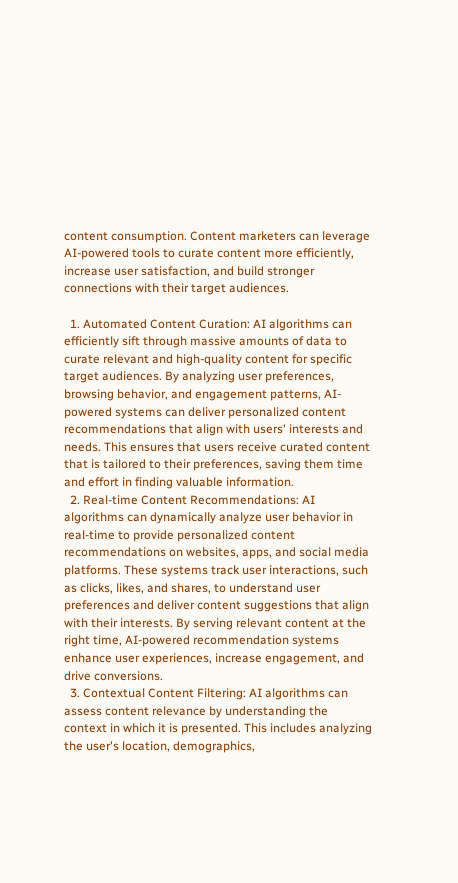content consumption. Content marketers can leverage AI-powered tools to curate content more efficiently, increase user satisfaction, and build stronger connections with their target audiences.

  1. Automated Content Curation: AI algorithms can efficiently sift through massive amounts of data to curate relevant and high-quality content for specific target audiences. By analyzing user preferences, browsing behavior, and engagement patterns, AI-powered systems can deliver personalized content recommendations that align with users' interests and needs. This ensures that users receive curated content that is tailored to their preferences, saving them time and effort in finding valuable information.
  2. Real-time Content Recommendations: AI algorithms can dynamically analyze user behavior in real-time to provide personalized content recommendations on websites, apps, and social media platforms. These systems track user interactions, such as clicks, likes, and shares, to understand user preferences and deliver content suggestions that align with their interests. By serving relevant content at the right time, AI-powered recommendation systems enhance user experiences, increase engagement, and drive conversions.
  3. Contextual Content Filtering: AI algorithms can assess content relevance by understanding the context in which it is presented. This includes analyzing the user's location, demographics,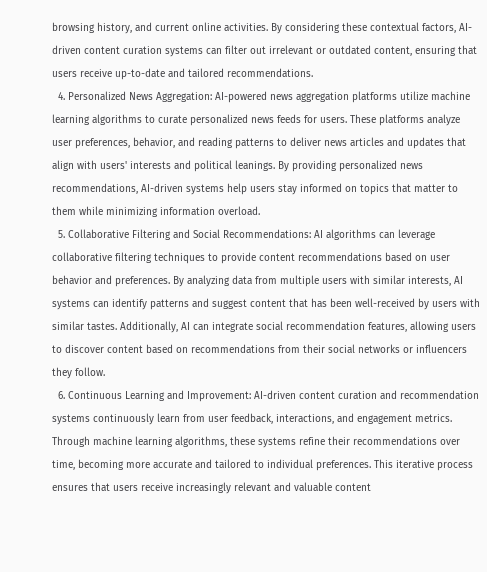browsing history, and current online activities. By considering these contextual factors, AI-driven content curation systems can filter out irrelevant or outdated content, ensuring that users receive up-to-date and tailored recommendations.
  4. Personalized News Aggregation: AI-powered news aggregation platforms utilize machine learning algorithms to curate personalized news feeds for users. These platforms analyze user preferences, behavior, and reading patterns to deliver news articles and updates that align with users' interests and political leanings. By providing personalized news recommendations, AI-driven systems help users stay informed on topics that matter to them while minimizing information overload.
  5. Collaborative Filtering and Social Recommendations: AI algorithms can leverage collaborative filtering techniques to provide content recommendations based on user behavior and preferences. By analyzing data from multiple users with similar interests, AI systems can identify patterns and suggest content that has been well-received by users with similar tastes. Additionally, AI can integrate social recommendation features, allowing users to discover content based on recommendations from their social networks or influencers they follow.
  6. Continuous Learning and Improvement: AI-driven content curation and recommendation systems continuously learn from user feedback, interactions, and engagement metrics. Through machine learning algorithms, these systems refine their recommendations over time, becoming more accurate and tailored to individual preferences. This iterative process ensures that users receive increasingly relevant and valuable content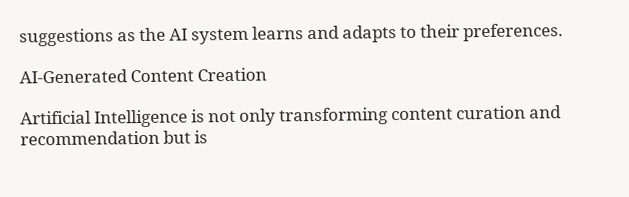suggestions as the AI system learns and adapts to their preferences.

AI-Generated Content Creation

Artificial Intelligence is not only transforming content curation and recommendation but is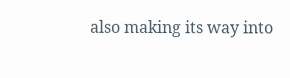also making its way into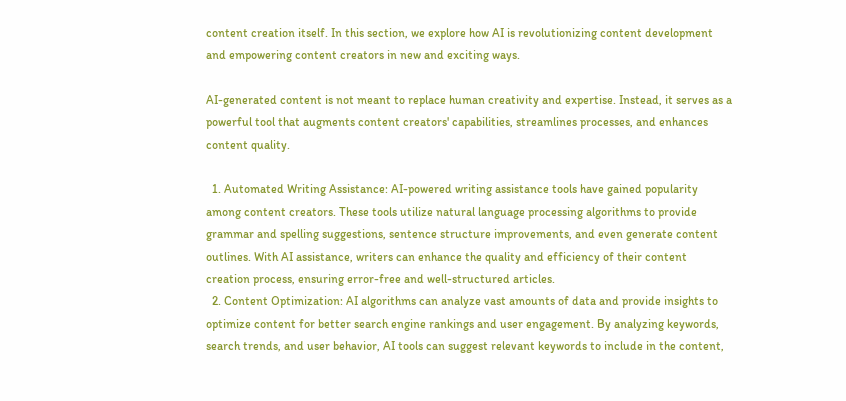content creation itself. In this section, we explore how AI is revolutionizing content development and empowering content creators in new and exciting ways.

AI-generated content is not meant to replace human creativity and expertise. Instead, it serves as a powerful tool that augments content creators' capabilities, streamlines processes, and enhances content quality.

  1. Automated Writing Assistance: AI-powered writing assistance tools have gained popularity among content creators. These tools utilize natural language processing algorithms to provide grammar and spelling suggestions, sentence structure improvements, and even generate content outlines. With AI assistance, writers can enhance the quality and efficiency of their content creation process, ensuring error-free and well-structured articles.
  2. Content Optimization: AI algorithms can analyze vast amounts of data and provide insights to optimize content for better search engine rankings and user engagement. By analyzing keywords, search trends, and user behavior, AI tools can suggest relevant keywords to include in the content,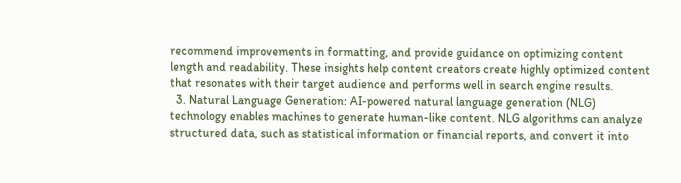recommend improvements in formatting, and provide guidance on optimizing content length and readability. These insights help content creators create highly optimized content that resonates with their target audience and performs well in search engine results.
  3. Natural Language Generation: AI-powered natural language generation (NLG) technology enables machines to generate human-like content. NLG algorithms can analyze structured data, such as statistical information or financial reports, and convert it into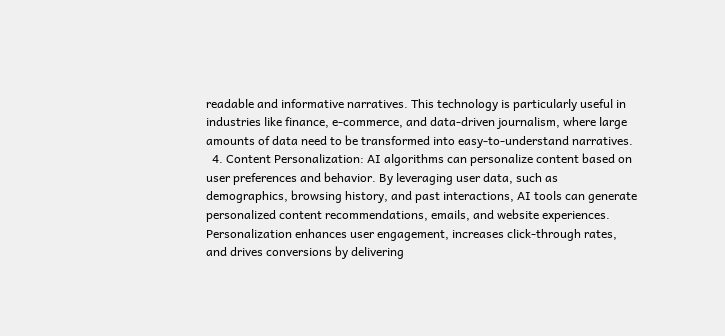readable and informative narratives. This technology is particularly useful in industries like finance, e-commerce, and data-driven journalism, where large amounts of data need to be transformed into easy-to-understand narratives.
  4. Content Personalization: AI algorithms can personalize content based on user preferences and behavior. By leveraging user data, such as demographics, browsing history, and past interactions, AI tools can generate personalized content recommendations, emails, and website experiences. Personalization enhances user engagement, increases click-through rates, and drives conversions by delivering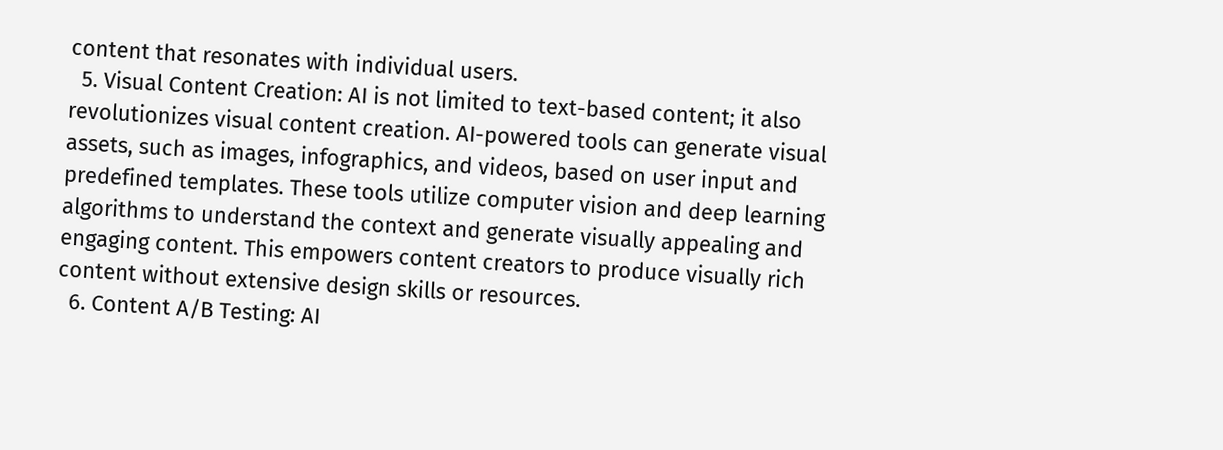content that resonates with individual users.
  5. Visual Content Creation: AI is not limited to text-based content; it also revolutionizes visual content creation. AI-powered tools can generate visual assets, such as images, infographics, and videos, based on user input and predefined templates. These tools utilize computer vision and deep learning algorithms to understand the context and generate visually appealing and engaging content. This empowers content creators to produce visually rich content without extensive design skills or resources.
  6. Content A/B Testing: AI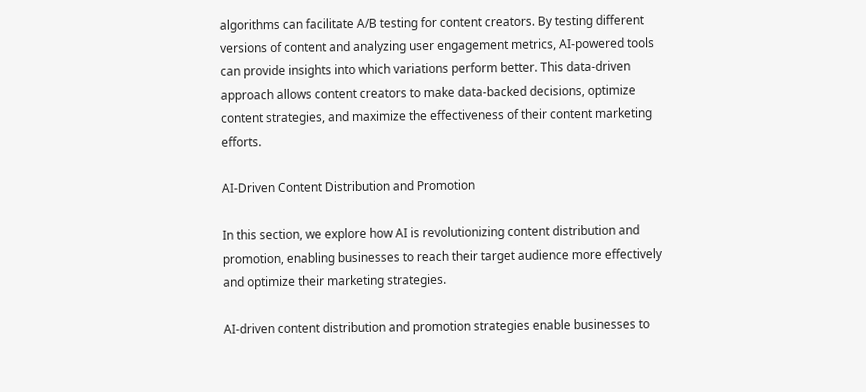algorithms can facilitate A/B testing for content creators. By testing different versions of content and analyzing user engagement metrics, AI-powered tools can provide insights into which variations perform better. This data-driven approach allows content creators to make data-backed decisions, optimize content strategies, and maximize the effectiveness of their content marketing efforts.

AI-Driven Content Distribution and Promotion

In this section, we explore how AI is revolutionizing content distribution and promotion, enabling businesses to reach their target audience more effectively and optimize their marketing strategies.

AI-driven content distribution and promotion strategies enable businesses to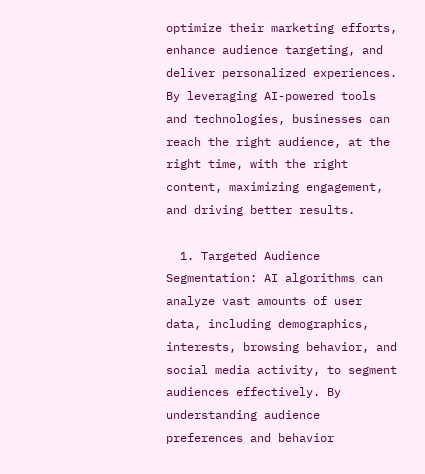optimize their marketing efforts, enhance audience targeting, and deliver personalized experiences. By leveraging AI-powered tools and technologies, businesses can reach the right audience, at the right time, with the right content, maximizing engagement, and driving better results.

  1. Targeted Audience Segmentation: AI algorithms can analyze vast amounts of user data, including demographics, interests, browsing behavior, and social media activity, to segment audiences effectively. By understanding audience preferences and behavior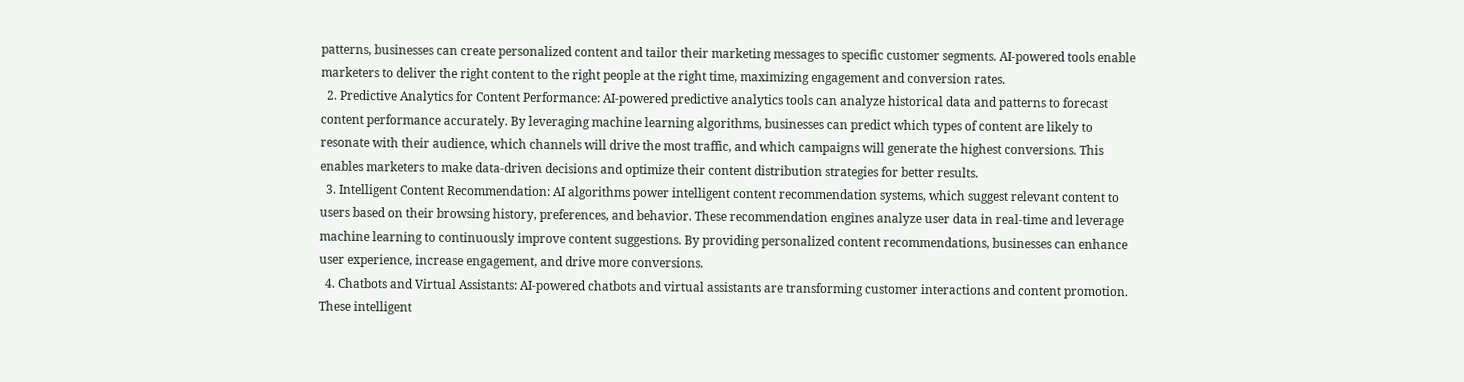patterns, businesses can create personalized content and tailor their marketing messages to specific customer segments. AI-powered tools enable marketers to deliver the right content to the right people at the right time, maximizing engagement and conversion rates.
  2. Predictive Analytics for Content Performance: AI-powered predictive analytics tools can analyze historical data and patterns to forecast content performance accurately. By leveraging machine learning algorithms, businesses can predict which types of content are likely to resonate with their audience, which channels will drive the most traffic, and which campaigns will generate the highest conversions. This enables marketers to make data-driven decisions and optimize their content distribution strategies for better results.
  3. Intelligent Content Recommendation: AI algorithms power intelligent content recommendation systems, which suggest relevant content to users based on their browsing history, preferences, and behavior. These recommendation engines analyze user data in real-time and leverage machine learning to continuously improve content suggestions. By providing personalized content recommendations, businesses can enhance user experience, increase engagement, and drive more conversions.
  4. Chatbots and Virtual Assistants: AI-powered chatbots and virtual assistants are transforming customer interactions and content promotion. These intelligent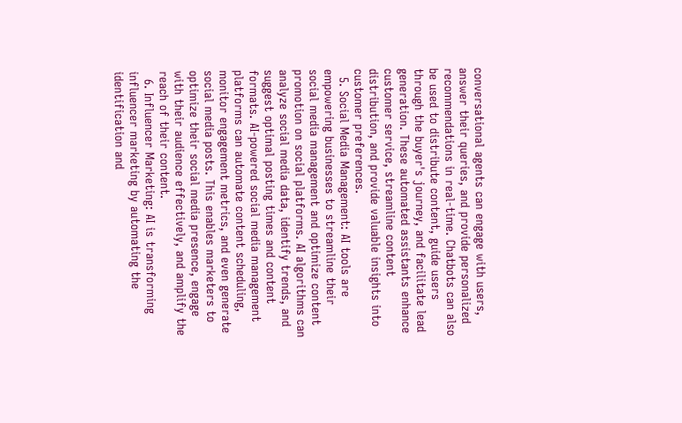conversational agents can engage with users, answer their queries, and provide personalized recommendations in real-time. Chatbots can also be used to distribute content, guide users through the buyer's journey, and facilitate lead generation. These automated assistants enhance customer service, streamline content distribution, and provide valuable insights into customer preferences.
  5. Social Media Management: AI tools are empowering businesses to streamline their social media management and optimize content promotion on social platforms. AI algorithms can analyze social media data, identify trends, and suggest optimal posting times and content formats. AI-powered social media management platforms can automate content scheduling, monitor engagement metrics, and even generate social media posts. This enables marketers to optimize their social media presence, engage with their audience effectively, and amplify the reach of their content.
  6. Influencer Marketing: AI is transforming influencer marketing by automating the identification and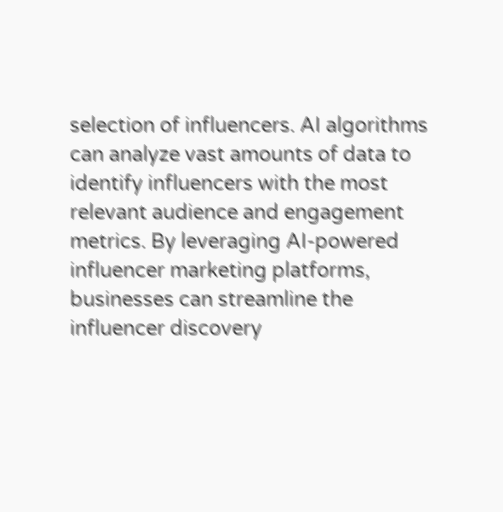selection of influencers. AI algorithms can analyze vast amounts of data to identify influencers with the most relevant audience and engagement metrics. By leveraging AI-powered influencer marketing platforms, businesses can streamline the influencer discovery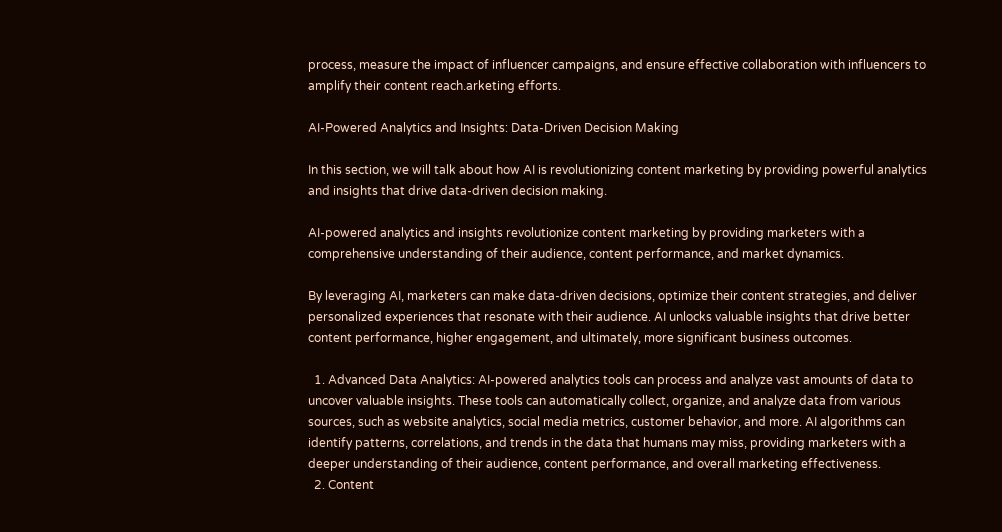process, measure the impact of influencer campaigns, and ensure effective collaboration with influencers to amplify their content reach.arketing efforts.

AI-Powered Analytics and Insights: Data-Driven Decision Making

In this section, we will talk about how AI is revolutionizing content marketing by providing powerful analytics and insights that drive data-driven decision making.

AI-powered analytics and insights revolutionize content marketing by providing marketers with a comprehensive understanding of their audience, content performance, and market dynamics.

By leveraging AI, marketers can make data-driven decisions, optimize their content strategies, and deliver personalized experiences that resonate with their audience. AI unlocks valuable insights that drive better content performance, higher engagement, and ultimately, more significant business outcomes.

  1. Advanced Data Analytics: AI-powered analytics tools can process and analyze vast amounts of data to uncover valuable insights. These tools can automatically collect, organize, and analyze data from various sources, such as website analytics, social media metrics, customer behavior, and more. AI algorithms can identify patterns, correlations, and trends in the data that humans may miss, providing marketers with a deeper understanding of their audience, content performance, and overall marketing effectiveness.
  2. Content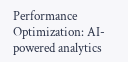Performance Optimization: AI-powered analytics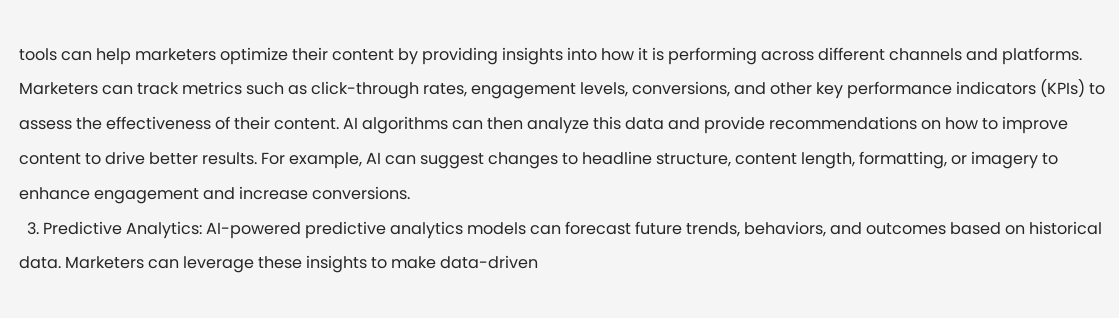tools can help marketers optimize their content by providing insights into how it is performing across different channels and platforms. Marketers can track metrics such as click-through rates, engagement levels, conversions, and other key performance indicators (KPIs) to assess the effectiveness of their content. AI algorithms can then analyze this data and provide recommendations on how to improve content to drive better results. For example, AI can suggest changes to headline structure, content length, formatting, or imagery to enhance engagement and increase conversions.
  3. Predictive Analytics: AI-powered predictive analytics models can forecast future trends, behaviors, and outcomes based on historical data. Marketers can leverage these insights to make data-driven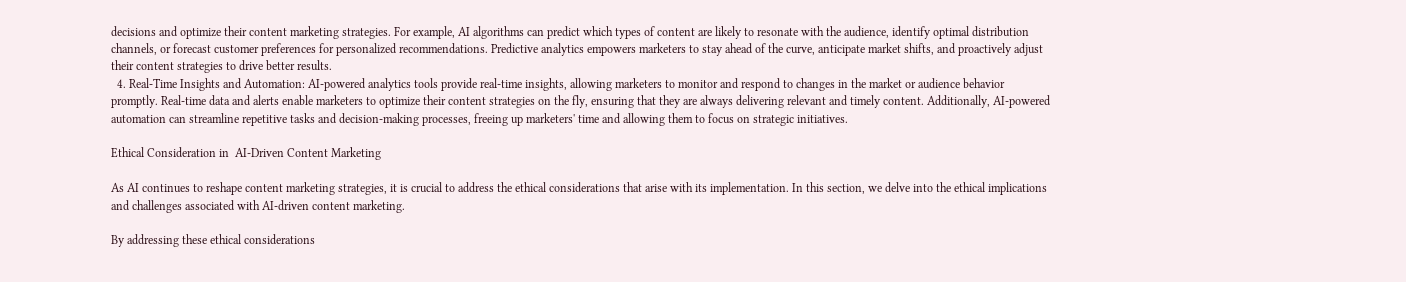decisions and optimize their content marketing strategies. For example, AI algorithms can predict which types of content are likely to resonate with the audience, identify optimal distribution channels, or forecast customer preferences for personalized recommendations. Predictive analytics empowers marketers to stay ahead of the curve, anticipate market shifts, and proactively adjust their content strategies to drive better results.
  4. Real-Time Insights and Automation: AI-powered analytics tools provide real-time insights, allowing marketers to monitor and respond to changes in the market or audience behavior promptly. Real-time data and alerts enable marketers to optimize their content strategies on the fly, ensuring that they are always delivering relevant and timely content. Additionally, AI-powered automation can streamline repetitive tasks and decision-making processes, freeing up marketers' time and allowing them to focus on strategic initiatives.

Ethical Consideration in  AI-Driven Content Marketing

As AI continues to reshape content marketing strategies, it is crucial to address the ethical considerations that arise with its implementation. In this section, we delve into the ethical implications and challenges associated with AI-driven content marketing.

By addressing these ethical considerations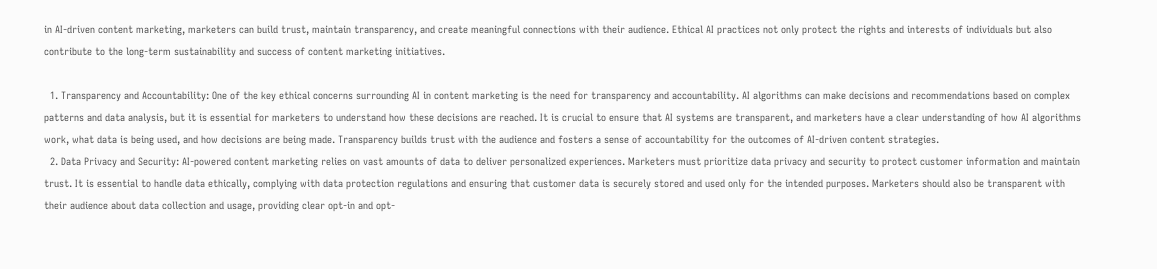in AI-driven content marketing, marketers can build trust, maintain transparency, and create meaningful connections with their audience. Ethical AI practices not only protect the rights and interests of individuals but also contribute to the long-term sustainability and success of content marketing initiatives.

  1. Transparency and Accountability: One of the key ethical concerns surrounding AI in content marketing is the need for transparency and accountability. AI algorithms can make decisions and recommendations based on complex patterns and data analysis, but it is essential for marketers to understand how these decisions are reached. It is crucial to ensure that AI systems are transparent, and marketers have a clear understanding of how AI algorithms work, what data is being used, and how decisions are being made. Transparency builds trust with the audience and fosters a sense of accountability for the outcomes of AI-driven content strategies.
  2. Data Privacy and Security: AI-powered content marketing relies on vast amounts of data to deliver personalized experiences. Marketers must prioritize data privacy and security to protect customer information and maintain trust. It is essential to handle data ethically, complying with data protection regulations and ensuring that customer data is securely stored and used only for the intended purposes. Marketers should also be transparent with their audience about data collection and usage, providing clear opt-in and opt-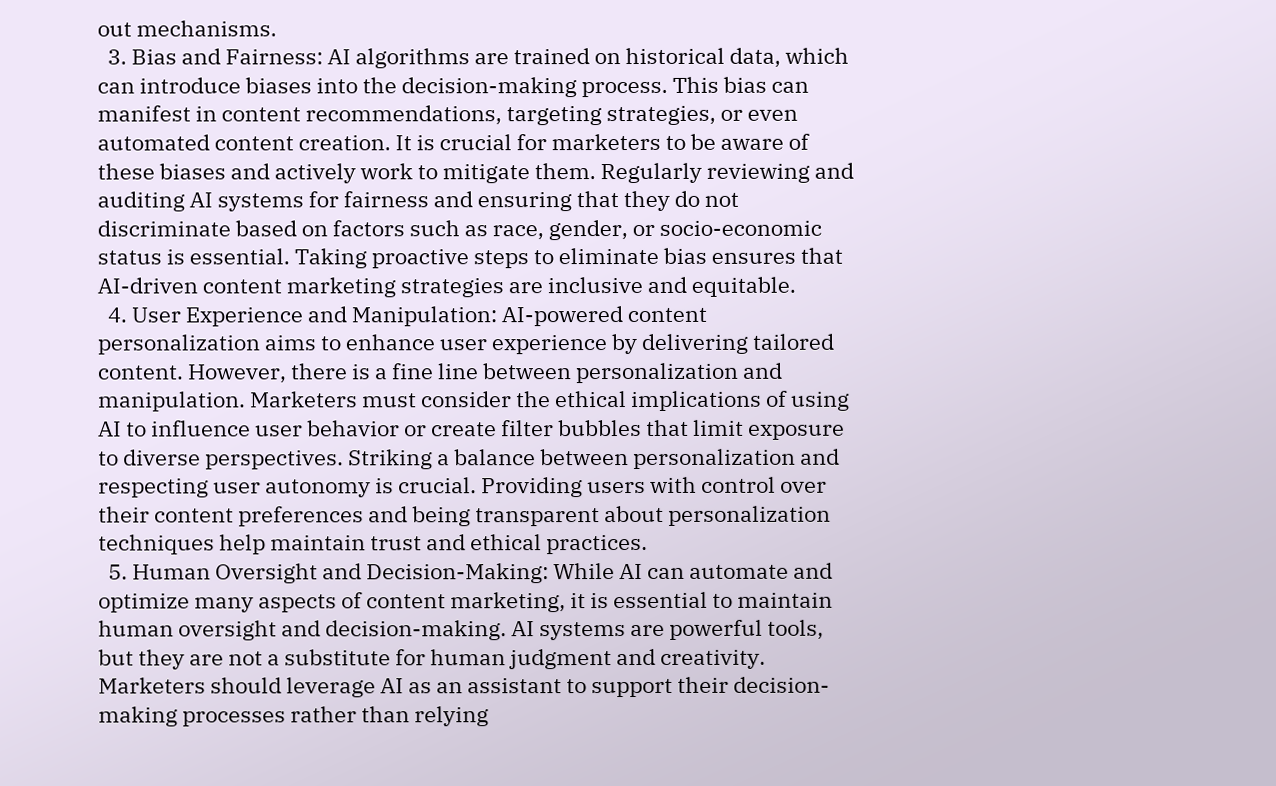out mechanisms.
  3. Bias and Fairness: AI algorithms are trained on historical data, which can introduce biases into the decision-making process. This bias can manifest in content recommendations, targeting strategies, or even automated content creation. It is crucial for marketers to be aware of these biases and actively work to mitigate them. Regularly reviewing and auditing AI systems for fairness and ensuring that they do not discriminate based on factors such as race, gender, or socio-economic status is essential. Taking proactive steps to eliminate bias ensures that AI-driven content marketing strategies are inclusive and equitable.
  4. User Experience and Manipulation: AI-powered content personalization aims to enhance user experience by delivering tailored content. However, there is a fine line between personalization and manipulation. Marketers must consider the ethical implications of using AI to influence user behavior or create filter bubbles that limit exposure to diverse perspectives. Striking a balance between personalization and respecting user autonomy is crucial. Providing users with control over their content preferences and being transparent about personalization techniques help maintain trust and ethical practices.
  5. Human Oversight and Decision-Making: While AI can automate and optimize many aspects of content marketing, it is essential to maintain human oversight and decision-making. AI systems are powerful tools, but they are not a substitute for human judgment and creativity. Marketers should leverage AI as an assistant to support their decision-making processes rather than relying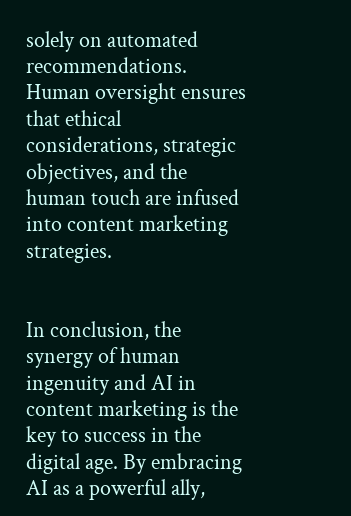solely on automated recommendations. Human oversight ensures that ethical considerations, strategic objectives, and the human touch are infused into content marketing strategies.


In conclusion, the synergy of human ingenuity and AI in content marketing is the key to success in the digital age. By embracing AI as a powerful ally,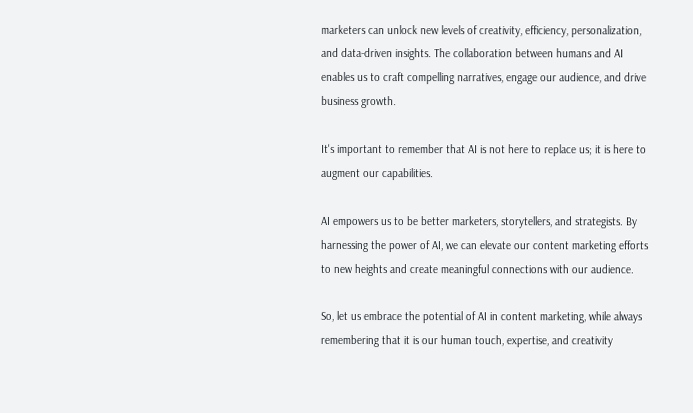marketers can unlock new levels of creativity, efficiency, personalization, and data-driven insights. The collaboration between humans and AI enables us to craft compelling narratives, engage our audience, and drive business growth.

It's important to remember that AI is not here to replace us; it is here to augment our capabilities.

AI empowers us to be better marketers, storytellers, and strategists. By harnessing the power of AI, we can elevate our content marketing efforts to new heights and create meaningful connections with our audience.

So, let us embrace the potential of AI in content marketing, while always remembering that it is our human touch, expertise, and creativity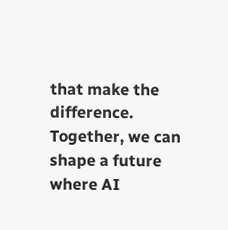that make the difference. Together, we can shape a future where AI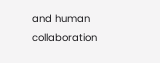and human collaboration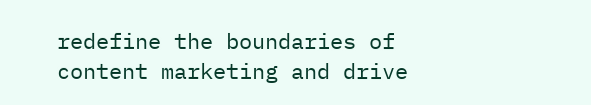redefine the boundaries of content marketing and drive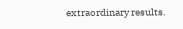extraordinary results.